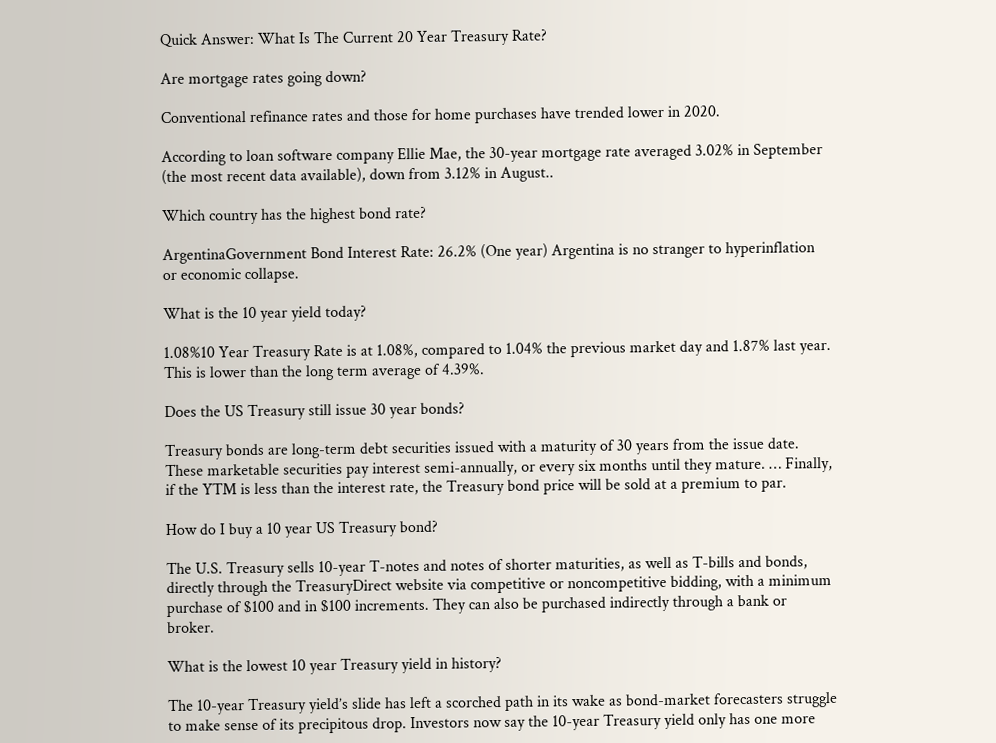Quick Answer: What Is The Current 20 Year Treasury Rate?

Are mortgage rates going down?

Conventional refinance rates and those for home purchases have trended lower in 2020.

According to loan software company Ellie Mae, the 30-year mortgage rate averaged 3.02% in September (the most recent data available), down from 3.12% in August..

Which country has the highest bond rate?

ArgentinaGovernment Bond Interest Rate: 26.2% (One year) Argentina is no stranger to hyperinflation or economic collapse.

What is the 10 year yield today?

1.08%10 Year Treasury Rate is at 1.08%, compared to 1.04% the previous market day and 1.87% last year. This is lower than the long term average of 4.39%.

Does the US Treasury still issue 30 year bonds?

Treasury bonds are long-term debt securities issued with a maturity of 30 years from the issue date. These marketable securities pay interest semi-annually, or every six months until they mature. … Finally, if the YTM is less than the interest rate, the Treasury bond price will be sold at a premium to par.

How do I buy a 10 year US Treasury bond?

The U.S. Treasury sells 10-year T-notes and notes of shorter maturities, as well as T-bills and bonds, directly through the TreasuryDirect website via competitive or noncompetitive bidding, with a minimum purchase of $100 and in $100 increments. They can also be purchased indirectly through a bank or broker.

What is the lowest 10 year Treasury yield in history?

The 10-year Treasury yield’s slide has left a scorched path in its wake as bond-market forecasters struggle to make sense of its precipitous drop. Investors now say the 10-year Treasury yield only has one more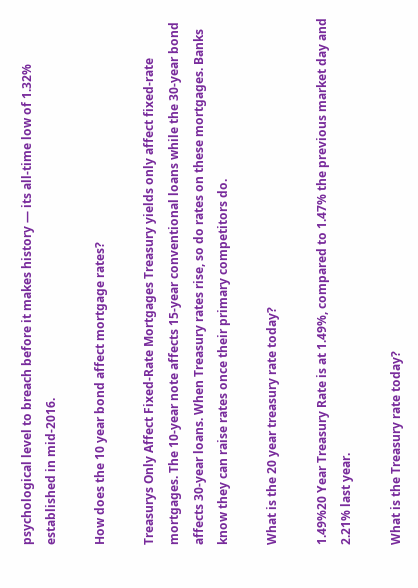psychological level to breach before it makes history — its all-time low of 1.32% established in mid-2016.

How does the 10 year bond affect mortgage rates?

Treasurys Only Affect Fixed-Rate Mortgages Treasury yields only affect fixed-rate mortgages. The 10-year note affects 15-year conventional loans while the 30-year bond affects 30-year loans. When Treasury rates rise, so do rates on these mortgages. Banks know they can raise rates once their primary competitors do.

What is the 20 year treasury rate today?

1.49%20 Year Treasury Rate is at 1.49%, compared to 1.47% the previous market day and 2.21% last year.

What is the Treasury rate today?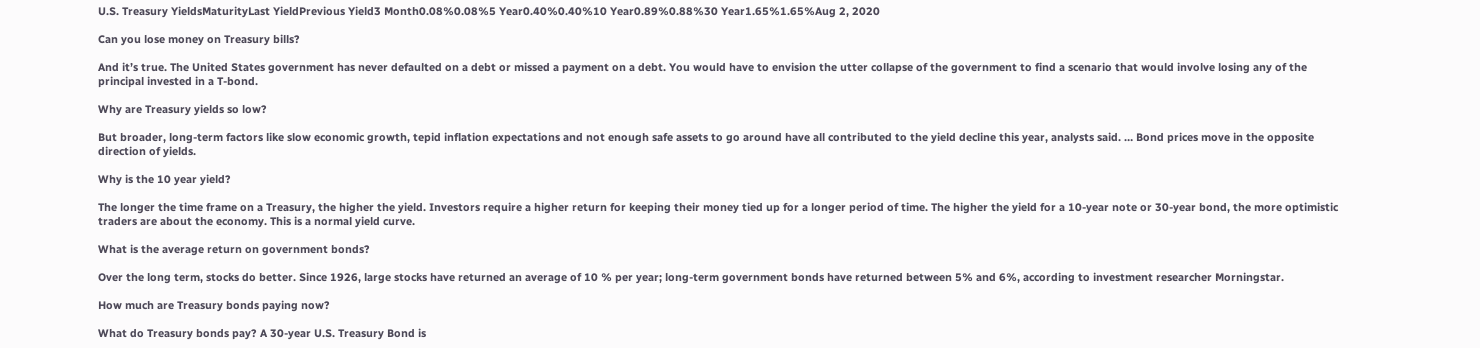U.S. Treasury YieldsMaturityLast YieldPrevious Yield3 Month0.08%0.08%5 Year0.40%0.40%10 Year0.89%0.88%30 Year1.65%1.65%Aug 2, 2020

Can you lose money on Treasury bills?

And it’s true. The United States government has never defaulted on a debt or missed a payment on a debt. You would have to envision the utter collapse of the government to find a scenario that would involve losing any of the principal invested in a T-bond.

Why are Treasury yields so low?

But broader, long-term factors like slow economic growth, tepid inflation expectations and not enough safe assets to go around have all contributed to the yield decline this year, analysts said. … Bond prices move in the opposite direction of yields.

Why is the 10 year yield?

The longer the time frame on a Treasury, the higher the yield. Investors require a higher return for keeping their money tied up for a longer period of time. The higher the yield for a 10-year note or 30-year bond, the more optimistic traders are about the economy. This is a normal yield curve.

What is the average return on government bonds?

Over the long term, stocks do better. Since 1926, large stocks have returned an average of 10 % per year; long-term government bonds have returned between 5% and 6%, according to investment researcher Morningstar.

How much are Treasury bonds paying now?

What do Treasury bonds pay? A 30-year U.S. Treasury Bond is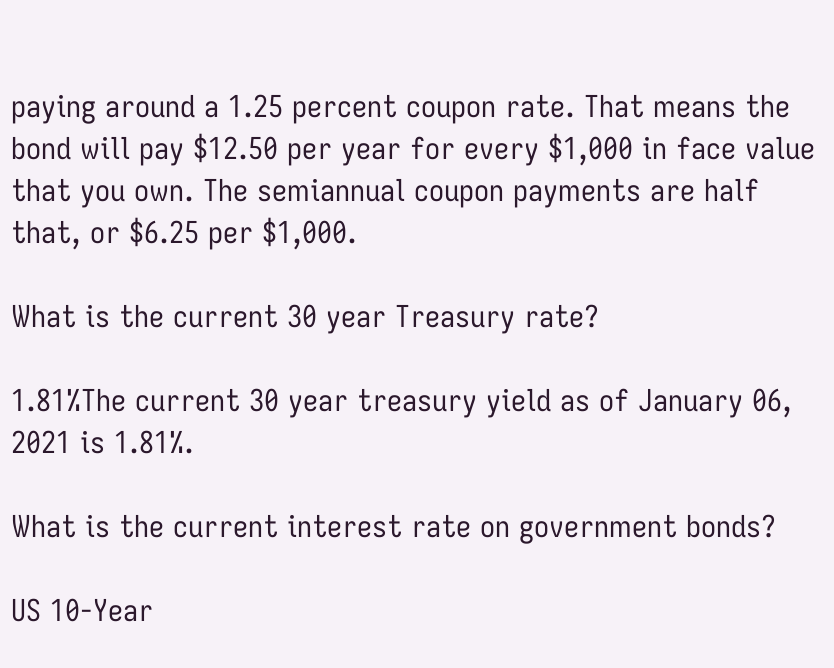paying around a 1.25 percent coupon rate. That means the bond will pay $12.50 per year for every $1,000 in face value that you own. The semiannual coupon payments are half that, or $6.25 per $1,000.

What is the current 30 year Treasury rate?

1.81%The current 30 year treasury yield as of January 06, 2021 is 1.81%.

What is the current interest rate on government bonds?

US 10-Year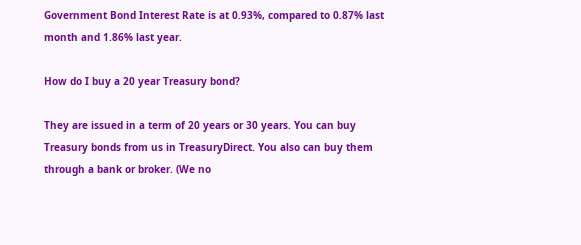Government Bond Interest Rate is at 0.93%, compared to 0.87% last month and 1.86% last year.

How do I buy a 20 year Treasury bond?

They are issued in a term of 20 years or 30 years. You can buy Treasury bonds from us in TreasuryDirect. You also can buy them through a bank or broker. (We no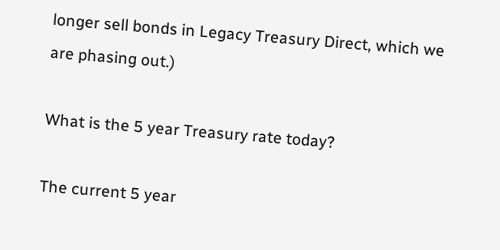longer sell bonds in Legacy Treasury Direct, which we are phasing out.)

What is the 5 year Treasury rate today?

The current 5 year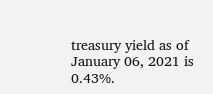treasury yield as of January 06, 2021 is 0.43%.